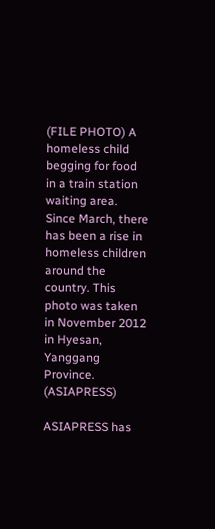(FILE PHOTO) A homeless child begging for food in a train station waiting area. Since March, there has been a rise in homeless children around the country. This photo was taken in November 2012 in Hyesan, Yanggang Province. (ASIAPRESS)

ASIAPRESS has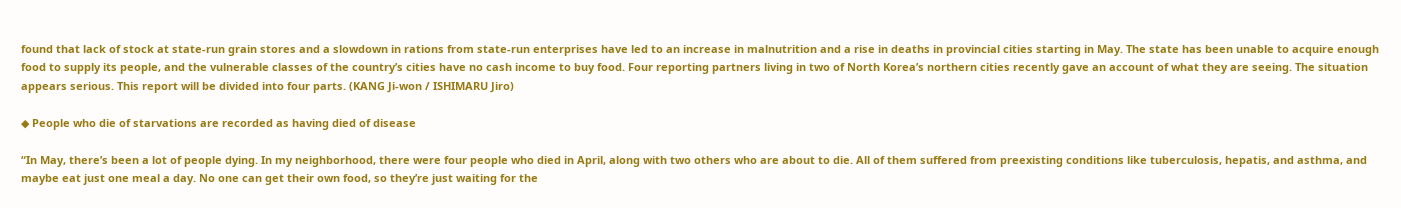found that lack of stock at state-run grain stores and a slowdown in rations from state-run enterprises have led to an increase in malnutrition and a rise in deaths in provincial cities starting in May. The state has been unable to acquire enough food to supply its people, and the vulnerable classes of the country’s cities have no cash income to buy food. Four reporting partners living in two of North Korea’s northern cities recently gave an account of what they are seeing. The situation appears serious. This report will be divided into four parts. (KANG Ji-won / ISHIMARU Jiro)

◆ People who die of starvations are recorded as having died of disease

“In May, there’s been a lot of people dying. In my neighborhood, there were four people who died in April, along with two others who are about to die. All of them suffered from preexisting conditions like tuberculosis, hepatis, and asthma, and maybe eat just one meal a day. No one can get their own food, so they’re just waiting for the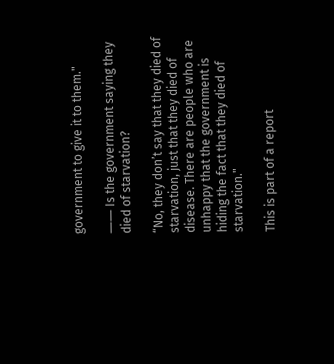government to give it to them."

―― Is the government saying they died of starvation?

“No, they don’t say that they died of starvation, just that they died of disease. There are people who are unhappy that the government is hiding the fact that they died of starvation."

This is part of a report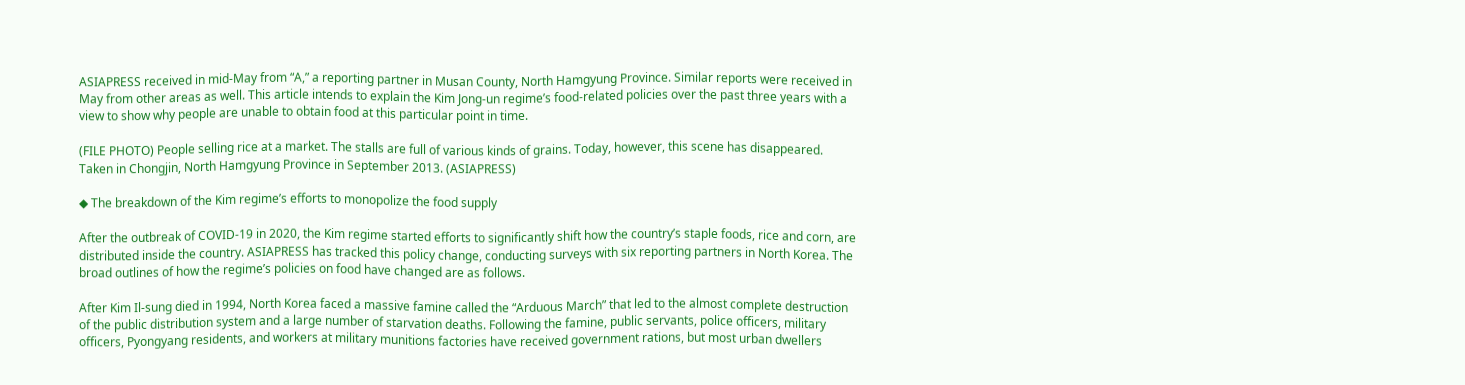ASIAPRESS received in mid-May from “A,” a reporting partner in Musan County, North Hamgyung Province. Similar reports were received in May from other areas as well. This article intends to explain the Kim Jong-un regime’s food-related policies over the past three years with a view to show why people are unable to obtain food at this particular point in time.

(FILE PHOTO) People selling rice at a market. The stalls are full of various kinds of grains. Today, however, this scene has disappeared. Taken in Chongjin, North Hamgyung Province in September 2013. (ASIAPRESS)

◆ The breakdown of the Kim regime’s efforts to monopolize the food supply

After the outbreak of COVID-19 in 2020, the Kim regime started efforts to significantly shift how the country’s staple foods, rice and corn, are distributed inside the country. ASIAPRESS has tracked this policy change, conducting surveys with six reporting partners in North Korea. The broad outlines of how the regime’s policies on food have changed are as follows.

After Kim Il-sung died in 1994, North Korea faced a massive famine called the “Arduous March” that led to the almost complete destruction of the public distribution system and a large number of starvation deaths. Following the famine, public servants, police officers, military officers, Pyongyang residents, and workers at military munitions factories have received government rations, but most urban dwellers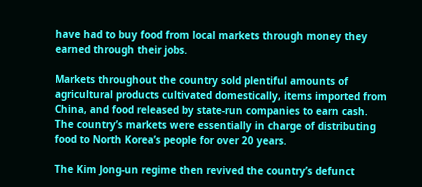have had to buy food from local markets through money they earned through their jobs.

Markets throughout the country sold plentiful amounts of agricultural products cultivated domestically, items imported from China, and food released by state-run companies to earn cash. The country’s markets were essentially in charge of distributing food to North Korea’s people for over 20 years.

The Kim Jong-un regime then revived the country’s defunct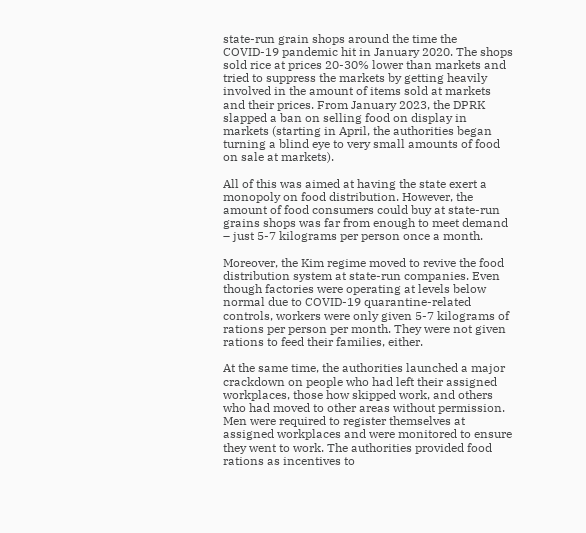state-run grain shops around the time the COVID-19 pandemic hit in January 2020. The shops sold rice at prices 20-30% lower than markets and tried to suppress the markets by getting heavily involved in the amount of items sold at markets and their prices. From January 2023, the DPRK slapped a ban on selling food on display in markets (starting in April, the authorities began turning a blind eye to very small amounts of food on sale at markets).

All of this was aimed at having the state exert a monopoly on food distribution. However, the amount of food consumers could buy at state-run grains shops was far from enough to meet demand – just 5-7 kilograms per person once a month.

Moreover, the Kim regime moved to revive the food distribution system at state-run companies. Even though factories were operating at levels below normal due to COVID-19 quarantine-related controls, workers were only given 5-7 kilograms of rations per person per month. They were not given rations to feed their families, either.

At the same time, the authorities launched a major crackdown on people who had left their assigned workplaces, those how skipped work, and others who had moved to other areas without permission. Men were required to register themselves at assigned workplaces and were monitored to ensure they went to work. The authorities provided food rations as incentives to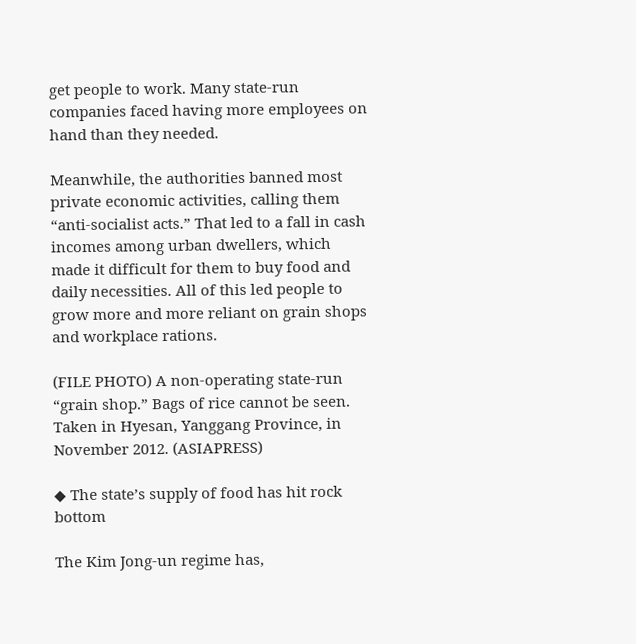get people to work. Many state-run companies faced having more employees on hand than they needed.

Meanwhile, the authorities banned most private economic activities, calling them “anti-socialist acts.” That led to a fall in cash incomes among urban dwellers, which made it difficult for them to buy food and daily necessities. All of this led people to grow more and more reliant on grain shops and workplace rations.

(FILE PHOTO) A non-operating state-run “grain shop.” Bags of rice cannot be seen. Taken in Hyesan, Yanggang Province, in November 2012. (ASIAPRESS)

◆ The state’s supply of food has hit rock bottom

The Kim Jong-un regime has,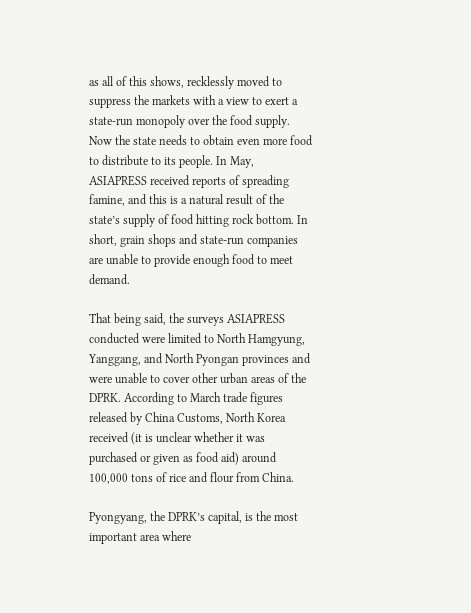as all of this shows, recklessly moved to suppress the markets with a view to exert a state-run monopoly over the food supply. Now the state needs to obtain even more food to distribute to its people. In May, ASIAPRESS received reports of spreading famine, and this is a natural result of the state’s supply of food hitting rock bottom. In short, grain shops and state-run companies are unable to provide enough food to meet demand.

That being said, the surveys ASIAPRESS conducted were limited to North Hamgyung, Yanggang, and North Pyongan provinces and were unable to cover other urban areas of the DPRK. According to March trade figures released by China Customs, North Korea received (it is unclear whether it was purchased or given as food aid) around 100,000 tons of rice and flour from China.

Pyongyang, the DPRK’s capital, is the most important area where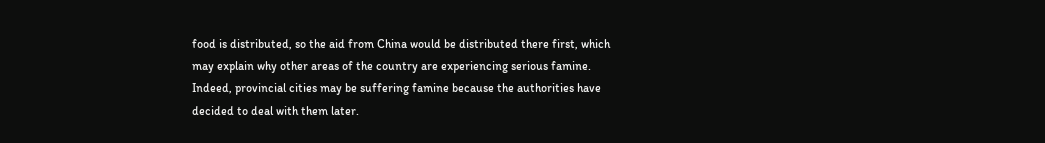food is distributed, so the aid from China would be distributed there first, which may explain why other areas of the country are experiencing serious famine. Indeed, provincial cities may be suffering famine because the authorities have decided to deal with them later.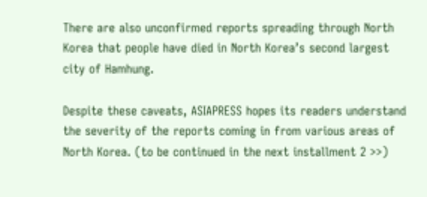There are also unconfirmed reports spreading through North Korea that people have died in North Korea’s second largest city of Hamhung.

Despite these caveats, ASIAPRESS hopes its readers understand the severity of the reports coming in from various areas of North Korea. (to be continued in the next installment 2 >>)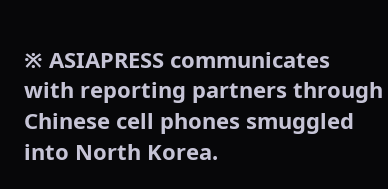※ ASIAPRESS communicates with reporting partners through Chinese cell phones smuggled into North Korea.